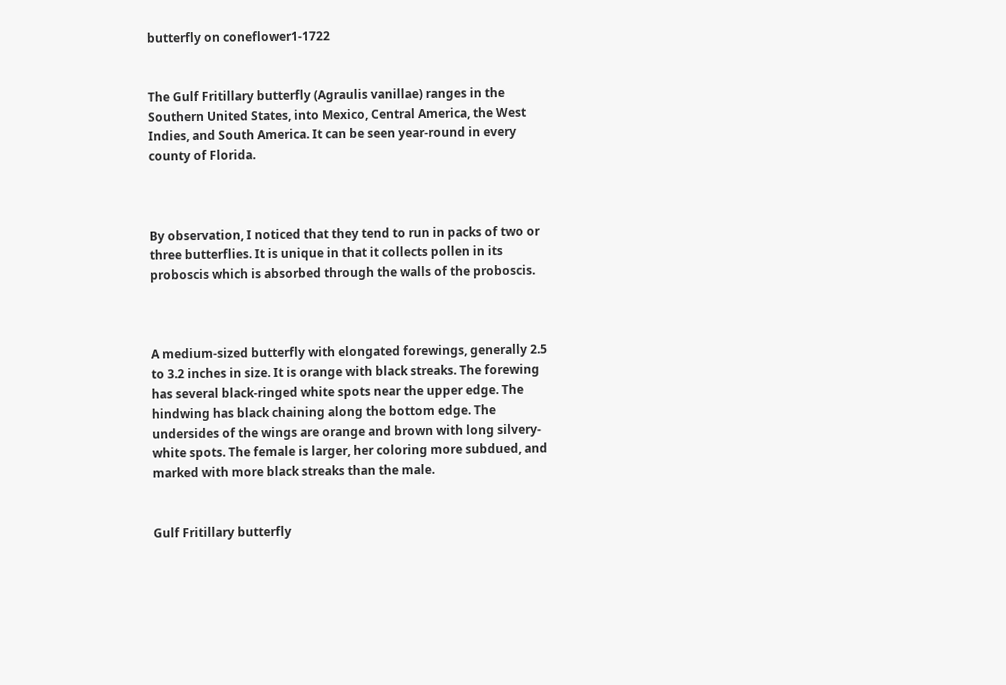butterfly on coneflower1-1722


The Gulf Fritillary butterfly (Agraulis vanillae) ranges in the Southern United States, into Mexico, Central America, the West Indies, and South America. It can be seen year-round in every county of Florida.



By observation, I noticed that they tend to run in packs of two or three butterflies. It is unique in that it collects pollen in its proboscis which is absorbed through the walls of the proboscis.



A medium-sized butterfly with elongated forewings, generally 2.5 to 3.2 inches in size. It is orange with black streaks. The forewing has several black-ringed white spots near the upper edge. The hindwing has black chaining along the bottom edge. The undersides of the wings are orange and brown with long silvery-white spots. The female is larger, her coloring more subdued, and marked with more black streaks than the male.


Gulf Fritillary butterfly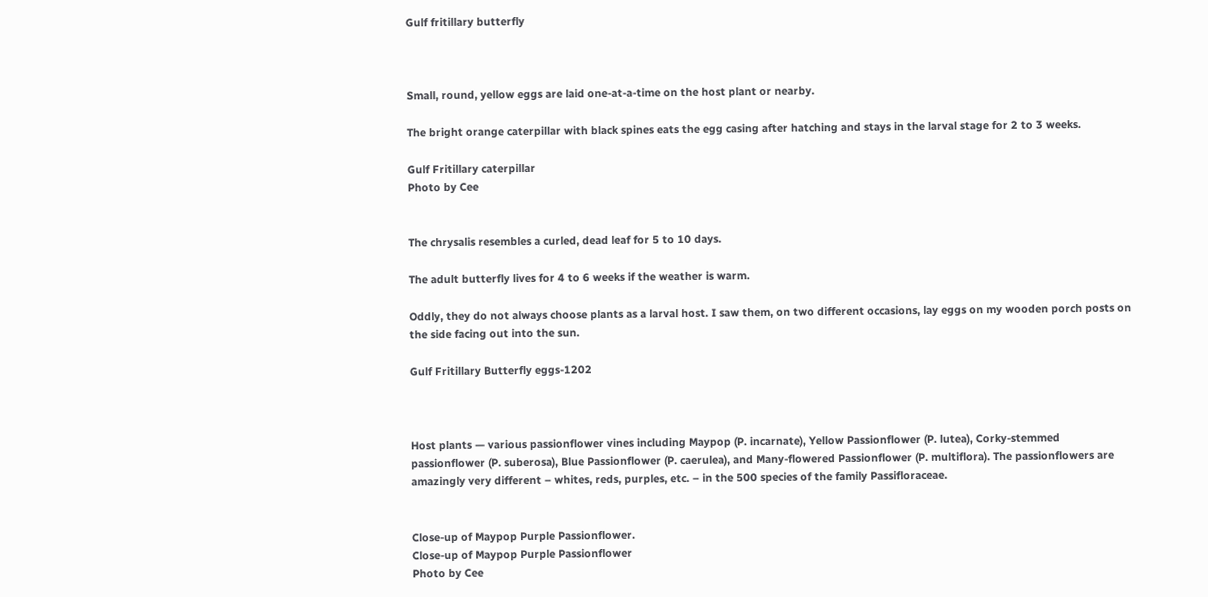Gulf fritillary butterfly



Small, round, yellow eggs are laid one-at-a-time on the host plant or nearby.

The bright orange caterpillar with black spines eats the egg casing after hatching and stays in the larval stage for 2 to 3 weeks.

Gulf Fritillary caterpillar
Photo by Cee


The chrysalis resembles a curled, dead leaf for 5 to 10 days.

The adult butterfly lives for 4 to 6 weeks if the weather is warm.

Oddly, they do not always choose plants as a larval host. I saw them, on two different occasions, lay eggs on my wooden porch posts on the side facing out into the sun.

Gulf Fritillary Butterfly eggs-1202



Host plants — various passionflower vines including Maypop (P. incarnate), Yellow Passionflower (P. lutea), Corky-stemmed passionflower (P. suberosa), Blue Passionflower (P. caerulea), and Many-flowered Passionflower (P. multiflora). The passionflowers are amazingly very different – whites, reds, purples, etc. – in the 500 species of the family Passifloraceae.


Close-up of Maypop Purple Passionflower.
Close-up of Maypop Purple Passionflower
Photo by Cee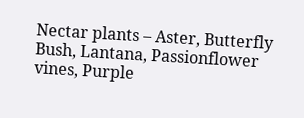Nectar plants – Aster, Butterfly Bush, Lantana, Passionflower vines, Purple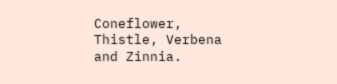Coneflower, Thistle, Verbena and Zinnia.